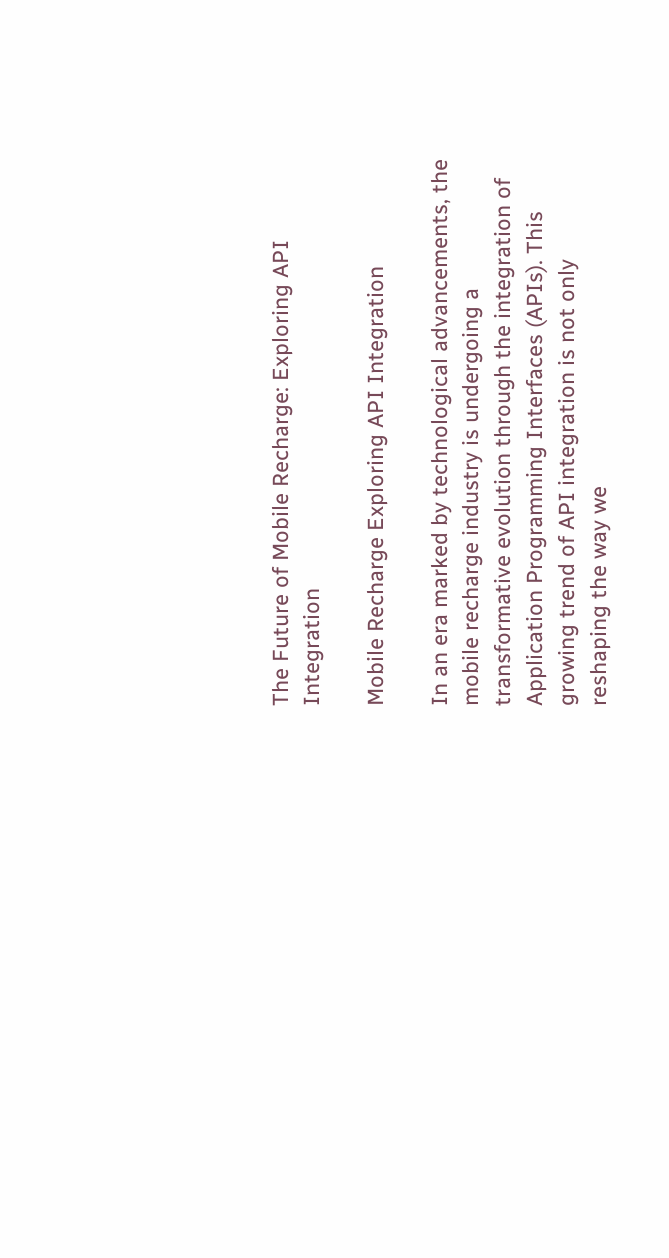The Future of Mobile Recharge: Exploring API Integration

Mobile Recharge Exploring API Integration

In an era marked by technological advancements, the mobile recharge industry is undergoing a transformative evolution through the integration of Application Programming Interfaces (APIs). This growing trend of API integration is not only reshaping the way we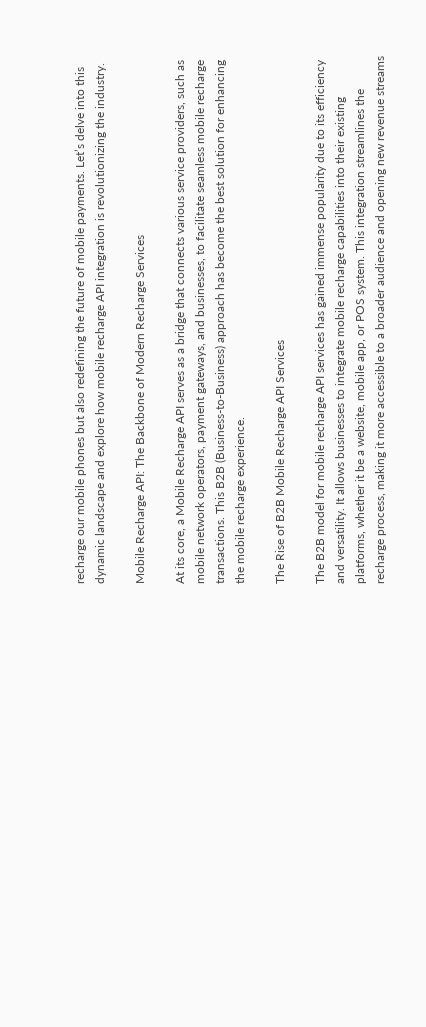recharge our mobile phones but also redefining the future of mobile payments. Let’s delve into this dynamic landscape and explore how mobile recharge API integration is revolutionizing the industry.

Mobile Recharge API: The Backbone of Modern Recharge Services

At its core, a Mobile Recharge API serves as a bridge that connects various service providers, such as mobile network operators, payment gateways, and businesses, to facilitate seamless mobile recharge transactions. This B2B (Business-to-Business) approach has become the best solution for enhancing the mobile recharge experience.

The Rise of B2B Mobile Recharge API Services

The B2B model for mobile recharge API services has gained immense popularity due to its efficiency and versatility. It allows businesses to integrate mobile recharge capabilities into their existing platforms, whether it be a website, mobile app, or POS system. This integration streamlines the recharge process, making it more accessible to a broader audience and opening new revenue streams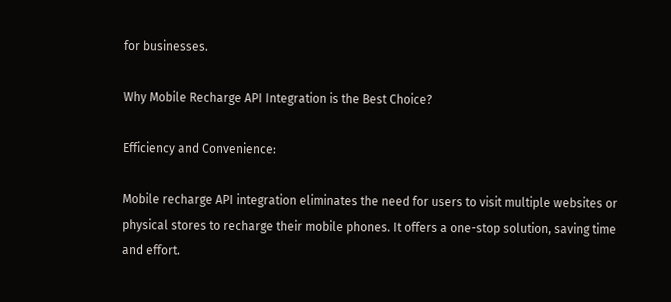for businesses.

Why Mobile Recharge API Integration is the Best Choice?

Efficiency and Convenience:

Mobile recharge API integration eliminates the need for users to visit multiple websites or physical stores to recharge their mobile phones. It offers a one-stop solution, saving time and effort.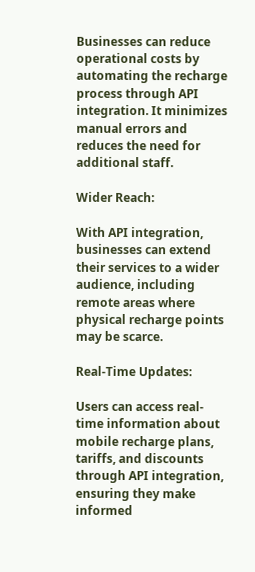Businesses can reduce operational costs by automating the recharge process through API integration. It minimizes manual errors and reduces the need for additional staff.

Wider Reach:

With API integration, businesses can extend their services to a wider audience, including remote areas where physical recharge points may be scarce.

Real-Time Updates:

Users can access real-time information about mobile recharge plans, tariffs, and discounts through API integration, ensuring they make informed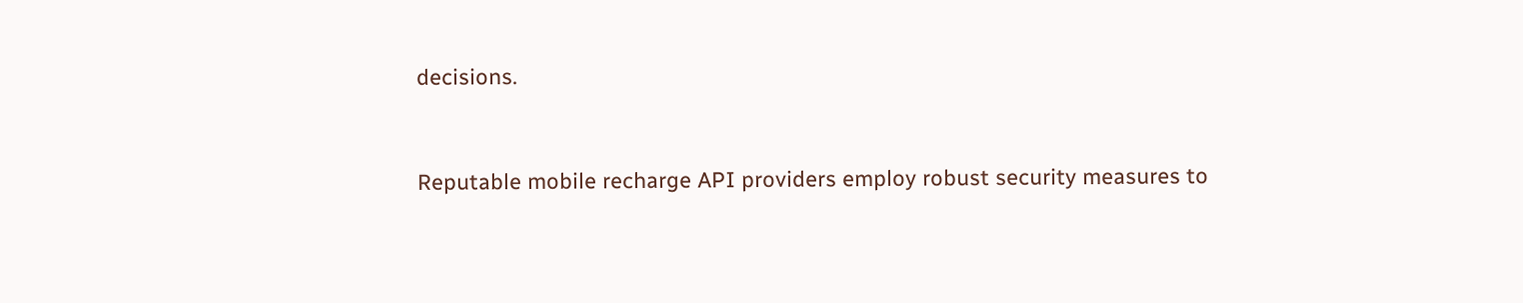decisions.


Reputable mobile recharge API providers employ robust security measures to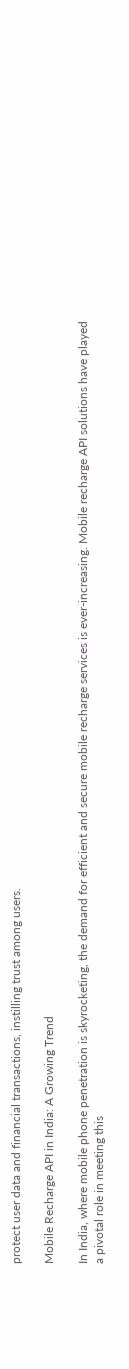protect user data and financial transactions, instilling trust among users.

Mobile Recharge API in India: A Growing Trend

In India, where mobile phone penetration is skyrocketing, the demand for efficient and secure mobile recharge services is ever-increasing. Mobile recharge API solutions have played a pivotal role in meeting this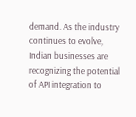demand. As the industry continues to evolve, Indian businesses are recognizing the potential of API integration to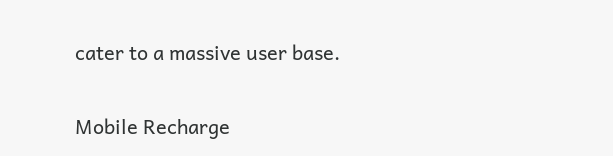cater to a massive user base.

Mobile Recharge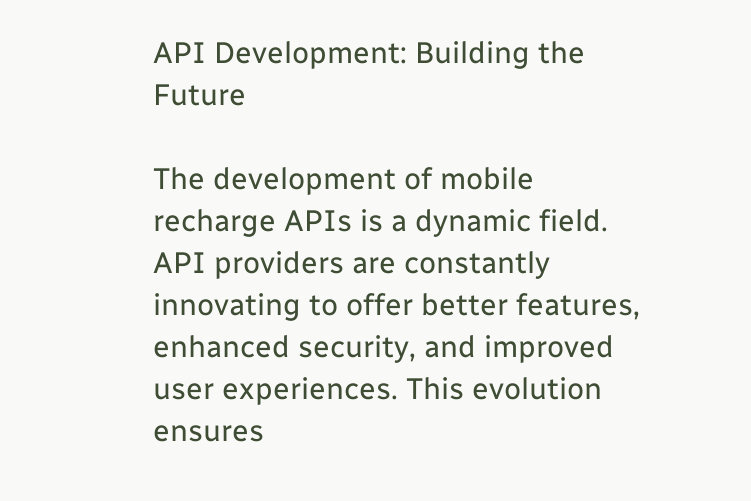API Development: Building the Future

The development of mobile recharge APIs is a dynamic field. API providers are constantly innovating to offer better features, enhanced security, and improved user experiences. This evolution ensures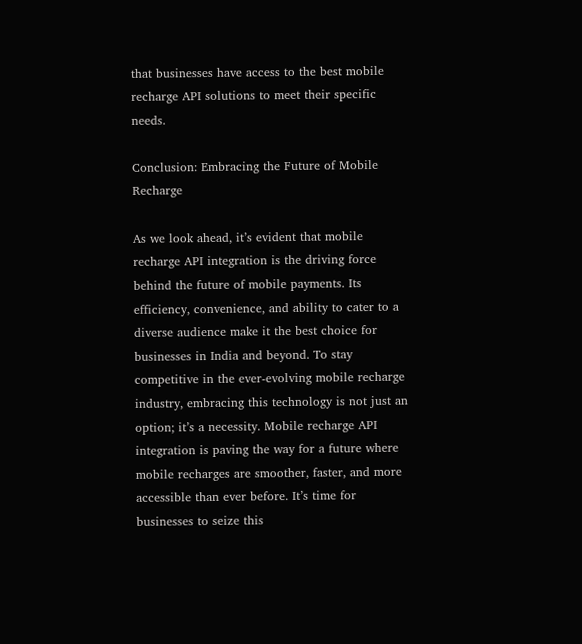that businesses have access to the best mobile recharge API solutions to meet their specific needs.

Conclusion: Embracing the Future of Mobile Recharge

As we look ahead, it’s evident that mobile recharge API integration is the driving force behind the future of mobile payments. Its efficiency, convenience, and ability to cater to a diverse audience make it the best choice for businesses in India and beyond. To stay competitive in the ever-evolving mobile recharge industry, embracing this technology is not just an option; it’s a necessity. Mobile recharge API integration is paving the way for a future where mobile recharges are smoother, faster, and more accessible than ever before. It’s time for businesses to seize this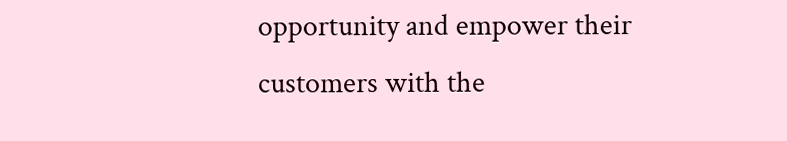opportunity and empower their customers with the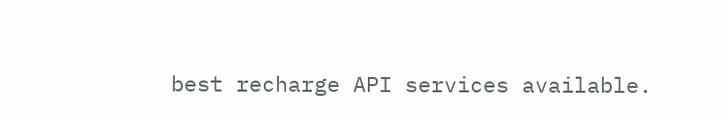best recharge API services available.